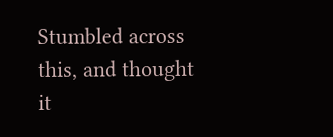Stumbled across this, and thought it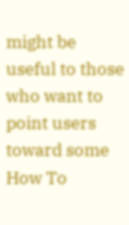might be useful to those who want to point users toward some How To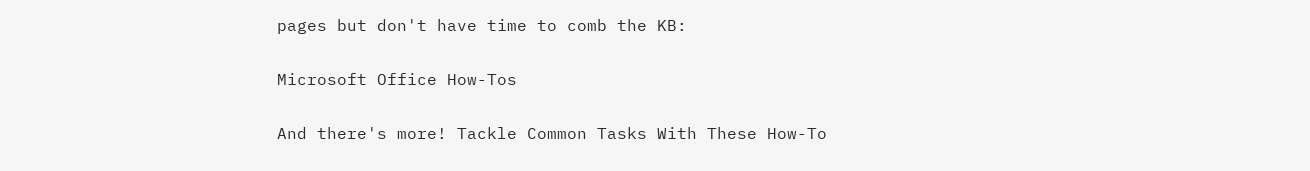pages but don't have time to comb the KB:

Microsoft Office How-Tos

And there's more! Tackle Common Tasks With These How-To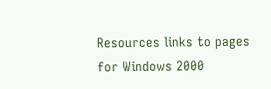Resources links to pages for Windows 2000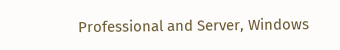Professional and Server, Windows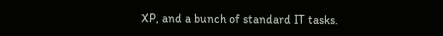XP, and a bunch of standard IT tasks.